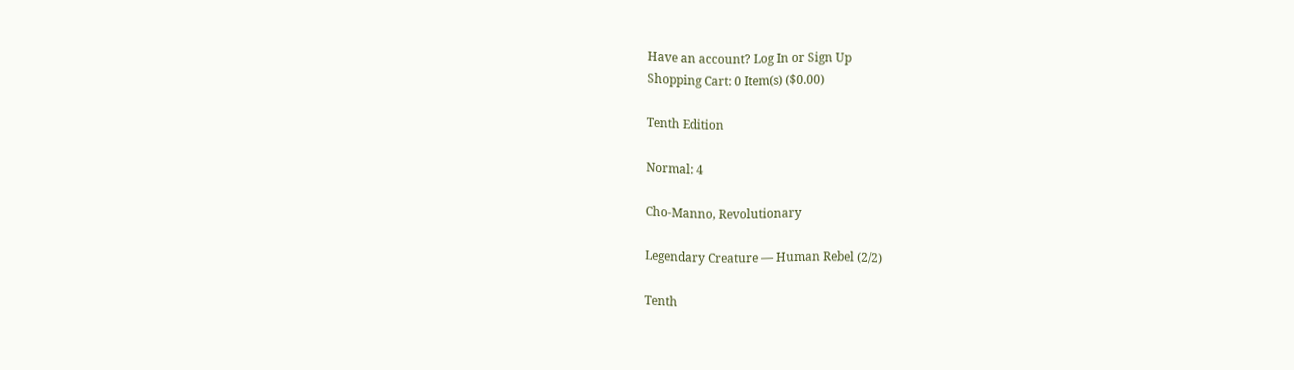Have an account? Log In or Sign Up
Shopping Cart: 0 Item(s) ($0.00)

Tenth Edition

Normal: 4

Cho-Manno, Revolutionary

Legendary Creature — Human Rebel (2/2)

Tenth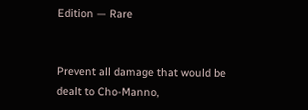Edition — Rare


Prevent all damage that would be dealt to Cho-Manno,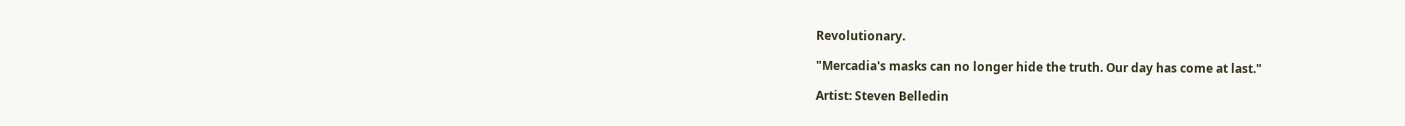Revolutionary.

"Mercadia's masks can no longer hide the truth. Our day has come at last."

Artist: Steven Belledin